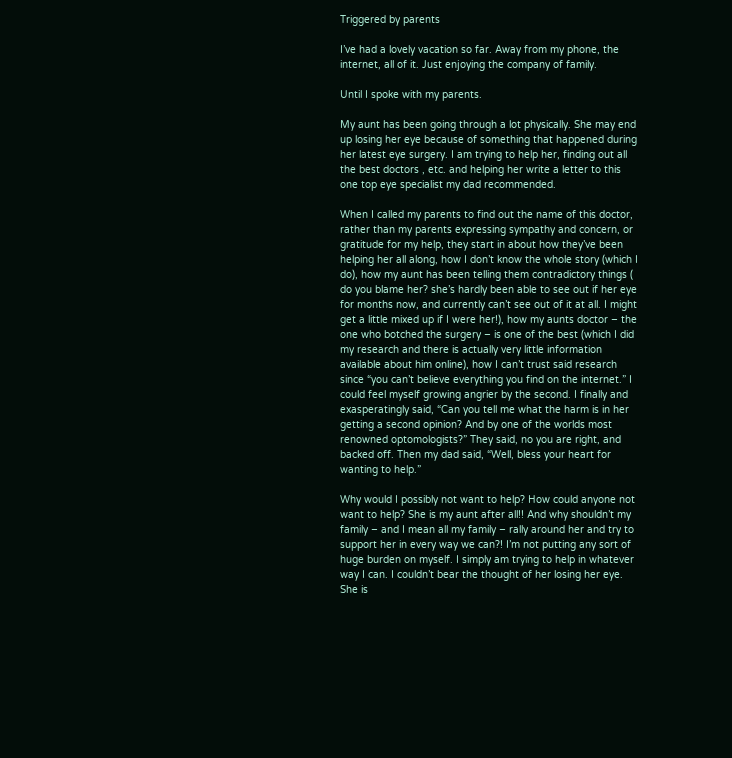Triggered by parents

I’ve had a lovely vacation so far. Away from my phone, the internet, all of it. Just enjoying the company of family.

Until I spoke with my parents.

My aunt has been going through a lot physically. She may end up losing her eye because of something that happened during her latest eye surgery. I am trying to help her, finding out all the best doctors , etc. and helping her write a letter to this one top eye specialist my dad recommended.

When I called my parents to find out the name of this doctor, rather than my parents expressing sympathy and concern, or gratitude for my help, they start in about how they’ve been helping her all along, how I don’t know the whole story (which I do), how my aunt has been telling them contradictory things ( do you blame her? she’s hardly been able to see out if her eye for months now, and currently can’t see out of it at all. I might get a little mixed up if I were her!), how my aunts doctor – the one who botched the surgery – is one of the best (which I did my research and there is actually very little information available about him online), how I can’t trust said research since “you can’t believe everything you find on the internet.” I could feel myself growing angrier by the second. I finally and exasperatingly said, “Can you tell me what the harm is in her getting a second opinion? And by one of the worlds most renowned optomologists?” They said, no you are right, and backed off. Then my dad said, “Well, bless your heart for wanting to help.”

Why would I possibly not want to help? How could anyone not want to help? She is my aunt after all!! And why shouldn’t my family – and I mean all my family – rally around her and try to support her in every way we can?! I’m not putting any sort of huge burden on myself. I simply am trying to help in whatever way I can. I couldn’t bear the thought of her losing her eye. She is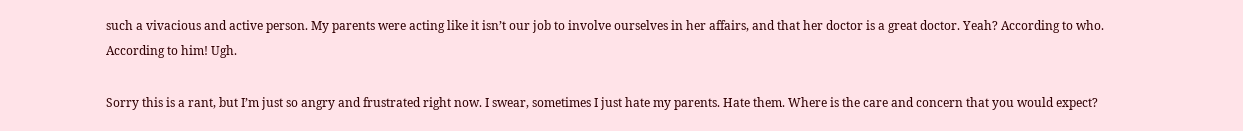such a vivacious and active person. My parents were acting like it isn’t our job to involve ourselves in her affairs, and that her doctor is a great doctor. Yeah? According to who. According to him! Ugh.

Sorry this is a rant, but I’m just so angry and frustrated right now. I swear, sometimes I just hate my parents. Hate them. Where is the care and concern that you would expect?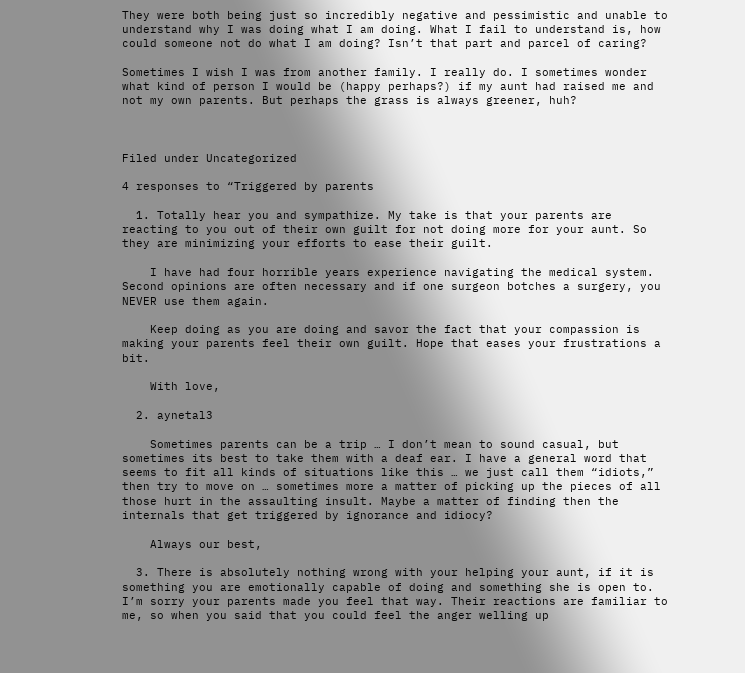They were both being just so incredibly negative and pessimistic and unable to understand why I was doing what I am doing. What I fail to understand is, how could someone not do what I am doing? Isn’t that part and parcel of caring?

Sometimes I wish I was from another family. I really do. I sometimes wonder what kind of person I would be (happy perhaps?) if my aunt had raised me and not my own parents. But perhaps the grass is always greener, huh?



Filed under Uncategorized

4 responses to “Triggered by parents

  1. Totally hear you and sympathize. My take is that your parents are reacting to you out of their own guilt for not doing more for your aunt. So they are minimizing your efforts to ease their guilt.

    I have had four horrible years experience navigating the medical system. Second opinions are often necessary and if one surgeon botches a surgery, you NEVER use them again.

    Keep doing as you are doing and savor the fact that your compassion is making your parents feel their own guilt. Hope that eases your frustrations a bit.

    With love,

  2. aynetal3

    Sometimes parents can be a trip … I don’t mean to sound casual, but sometimes its best to take them with a deaf ear. I have a general word that seems to fit all kinds of situations like this … we just call them “idiots,” then try to move on … sometimes more a matter of picking up the pieces of all those hurt in the assaulting insult. Maybe a matter of finding then the internals that get triggered by ignorance and idiocy?

    Always our best,

  3. There is absolutely nothing wrong with your helping your aunt, if it is something you are emotionally capable of doing and something she is open to. I’m sorry your parents made you feel that way. Their reactions are familiar to me, so when you said that you could feel the anger welling up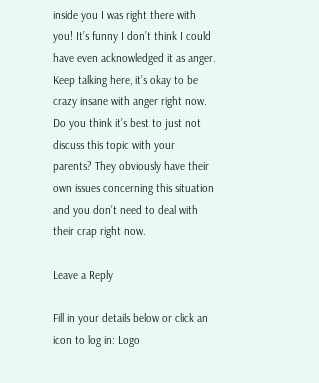inside you I was right there with you! It’s funny I don’t think I could have even acknowledged it as anger. Keep talking here, it’s okay to be crazy insane with anger right now. Do you think it’s best to just not discuss this topic with your parents? They obviously have their own issues concerning this situation and you don’t need to deal with their crap right now.

Leave a Reply

Fill in your details below or click an icon to log in: Logo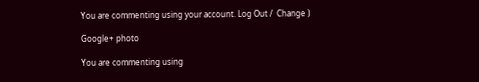You are commenting using your account. Log Out /  Change )

Google+ photo

You are commenting using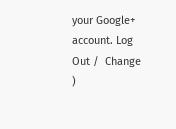your Google+ account. Log Out /  Change )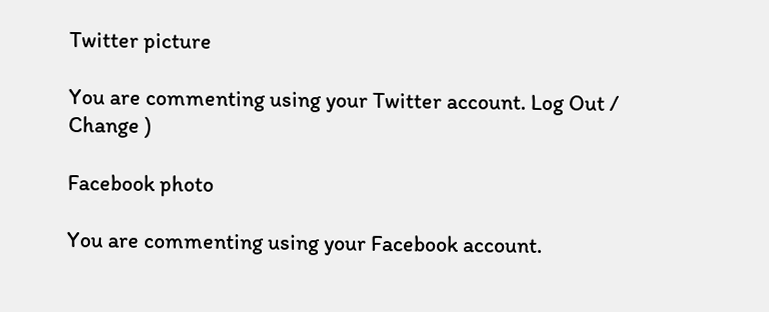Twitter picture

You are commenting using your Twitter account. Log Out /  Change )

Facebook photo

You are commenting using your Facebook account.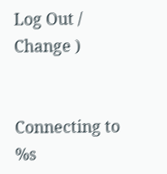Log Out /  Change )


Connecting to %s